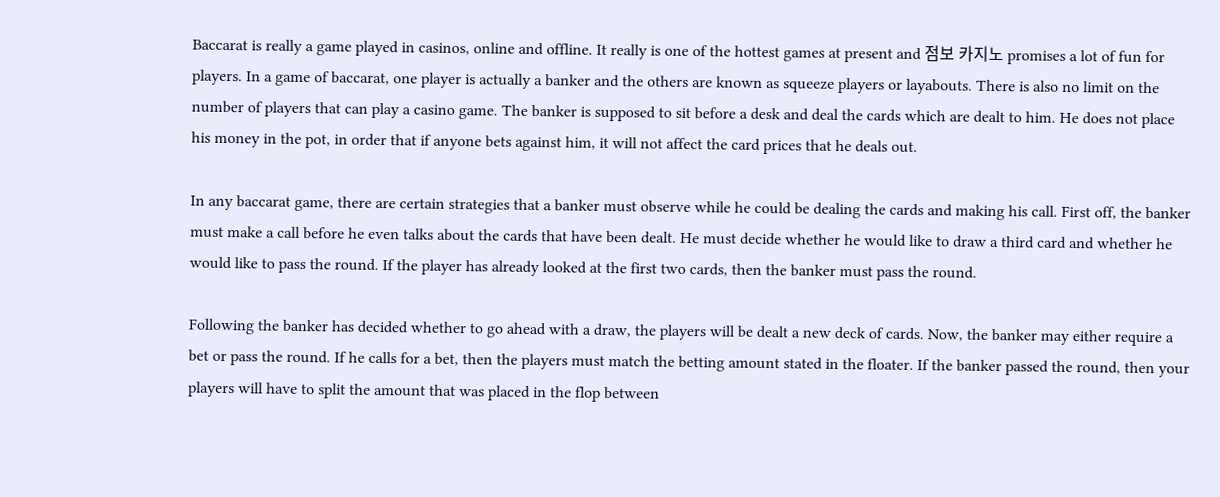Baccarat is really a game played in casinos, online and offline. It really is one of the hottest games at present and 점보 카지노 promises a lot of fun for players. In a game of baccarat, one player is actually a banker and the others are known as squeeze players or layabouts. There is also no limit on the number of players that can play a casino game. The banker is supposed to sit before a desk and deal the cards which are dealt to him. He does not place his money in the pot, in order that if anyone bets against him, it will not affect the card prices that he deals out.

In any baccarat game, there are certain strategies that a banker must observe while he could be dealing the cards and making his call. First off, the banker must make a call before he even talks about the cards that have been dealt. He must decide whether he would like to draw a third card and whether he would like to pass the round. If the player has already looked at the first two cards, then the banker must pass the round.

Following the banker has decided whether to go ahead with a draw, the players will be dealt a new deck of cards. Now, the banker may either require a bet or pass the round. If he calls for a bet, then the players must match the betting amount stated in the floater. If the banker passed the round, then your players will have to split the amount that was placed in the flop between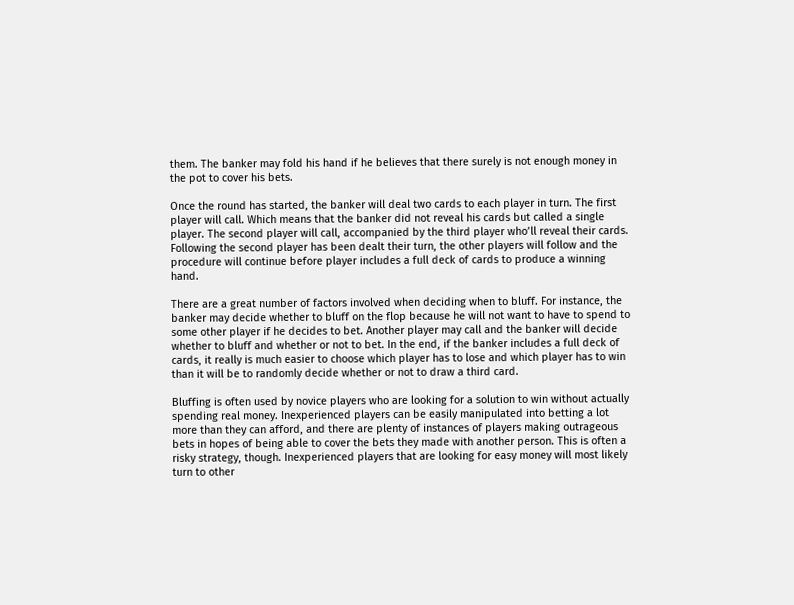them. The banker may fold his hand if he believes that there surely is not enough money in the pot to cover his bets.

Once the round has started, the banker will deal two cards to each player in turn. The first player will call. Which means that the banker did not reveal his cards but called a single player. The second player will call, accompanied by the third player who’ll reveal their cards. Following the second player has been dealt their turn, the other players will follow and the procedure will continue before player includes a full deck of cards to produce a winning hand.

There are a great number of factors involved when deciding when to bluff. For instance, the banker may decide whether to bluff on the flop because he will not want to have to spend to some other player if he decides to bet. Another player may call and the banker will decide whether to bluff and whether or not to bet. In the end, if the banker includes a full deck of cards, it really is much easier to choose which player has to lose and which player has to win than it will be to randomly decide whether or not to draw a third card.

Bluffing is often used by novice players who are looking for a solution to win without actually spending real money. Inexperienced players can be easily manipulated into betting a lot more than they can afford, and there are plenty of instances of players making outrageous bets in hopes of being able to cover the bets they made with another person. This is often a risky strategy, though. Inexperienced players that are looking for easy money will most likely turn to other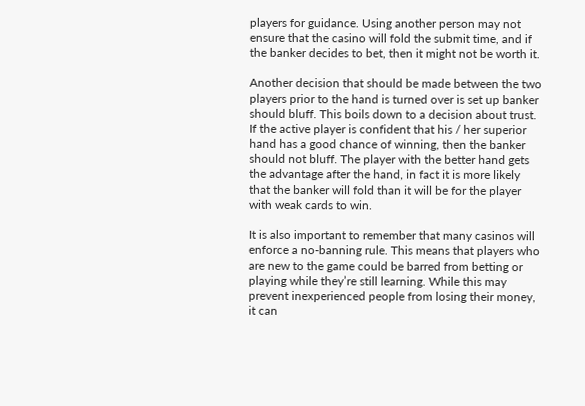players for guidance. Using another person may not ensure that the casino will fold the submit time, and if the banker decides to bet, then it might not be worth it.

Another decision that should be made between the two players prior to the hand is turned over is set up banker should bluff. This boils down to a decision about trust. If the active player is confident that his / her superior hand has a good chance of winning, then the banker should not bluff. The player with the better hand gets the advantage after the hand, in fact it is more likely that the banker will fold than it will be for the player with weak cards to win.

It is also important to remember that many casinos will enforce a no-banning rule. This means that players who are new to the game could be barred from betting or playing while they’re still learning. While this may prevent inexperienced people from losing their money, it can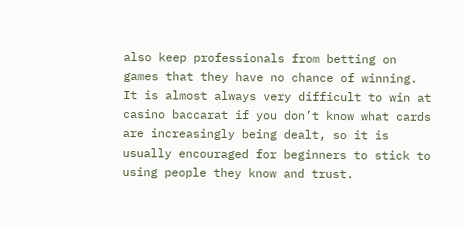also keep professionals from betting on games that they have no chance of winning. It is almost always very difficult to win at casino baccarat if you don’t know what cards are increasingly being dealt, so it is usually encouraged for beginners to stick to using people they know and trust.